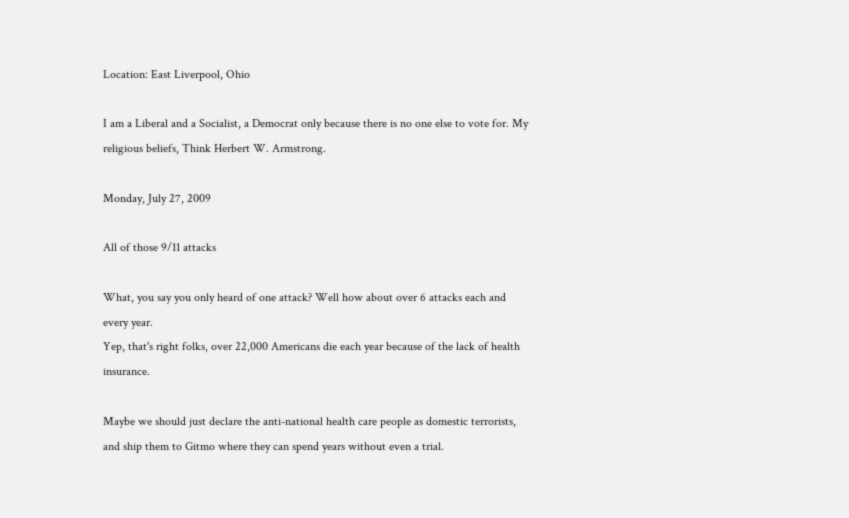Location: East Liverpool, Ohio

I am a Liberal and a Socialist, a Democrat only because there is no one else to vote for. My religious beliefs, Think Herbert W. Armstrong.

Monday, July 27, 2009

All of those 9/11 attacks

What, you say you only heard of one attack? Well how about over 6 attacks each and every year.
Yep, that's right folks, over 22,000 Americans die each year because of the lack of health insurance.

Maybe we should just declare the anti-national health care people as domestic terrorists, and ship them to Gitmo where they can spend years without even a trial.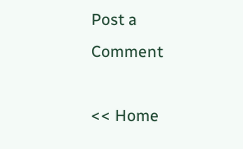Post a Comment

<< Home